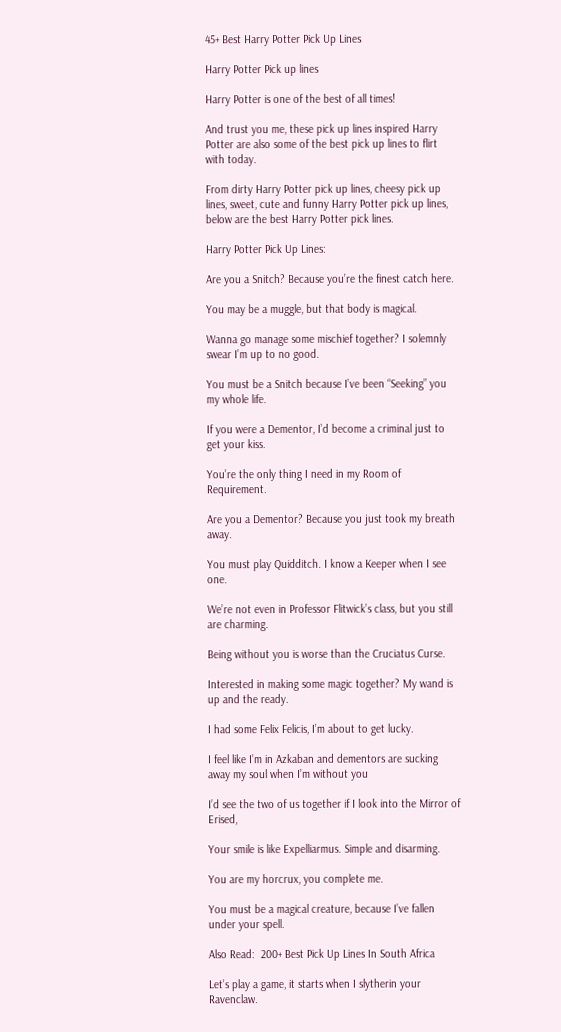45+ Best Harry Potter Pick Up Lines

Harry Potter Pick up lines

Harry Potter is one of the best of all times!

And trust you me, these pick up lines inspired Harry Potter are also some of the best pick up lines to flirt with today.

From dirty Harry Potter pick up lines, cheesy pick up lines, sweet, cute and funny Harry Potter pick up lines, below are the best Harry Potter pick lines.

Harry Potter Pick Up Lines:

Are you a Snitch? Because you’re the finest catch here.

You may be a muggle, but that body is magical.

Wanna go manage some mischief together? I solemnly swear I’m up to no good.

You must be a Snitch because I’ve been “Seeking” you my whole life.

If you were a Dementor, I’d become a criminal just to get your kiss.

You’re the only thing I need in my Room of Requirement.

Are you a Dementor? Because you just took my breath away.

You must play Quidditch. I know a Keeper when I see one.

We’re not even in Professor Flitwick’s class, but you still are charming.

Being without you is worse than the Cruciatus Curse.

Interested in making some magic together? My wand is up and the ready.

I had some Felix Felicis, I’m about to get lucky.

I feel like I’m in Azkaban and dementors are sucking away my soul when I’m without you

I’d see the two of us together if I look into the Mirror of Erised,

Your smile is like Expelliarmus. Simple and disarming.

You are my horcrux, you complete me.

You must be a magical creature, because I’ve fallen under your spell.

Also Read:  200+ Best Pick Up Lines In South Africa

Let’s play a game, it starts when I slytherin your Ravenclaw.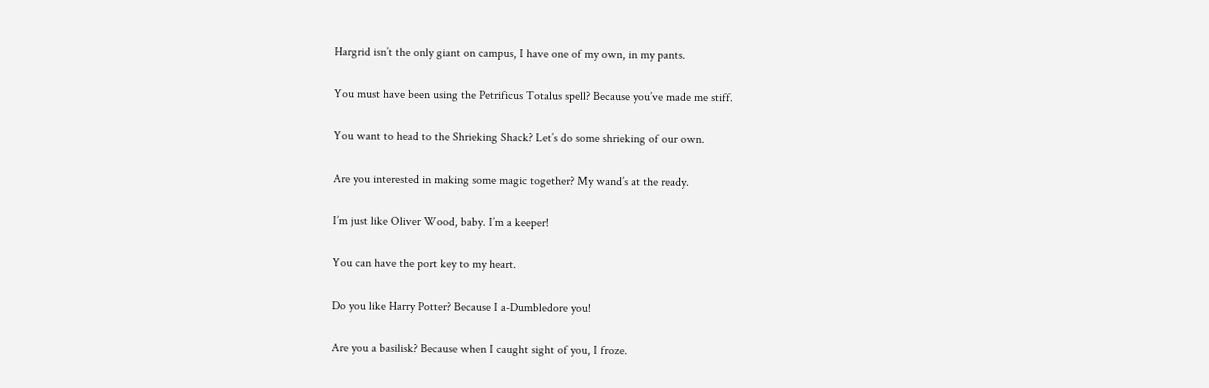Hargrid isn’t the only giant on campus, I have one of my own, in my pants.

You must have been using the Petrificus Totalus spell? Because you’ve made me stiff.

You want to head to the Shrieking Shack? Let’s do some shrieking of our own.

Are you interested in making some magic together? My wand’s at the ready.

I’m just like Oliver Wood, baby. I’m a keeper!

You can have the port key to my heart.

Do you like Harry Potter? Because I a-Dumbledore you!

Are you a basilisk? Because when I caught sight of you, I froze.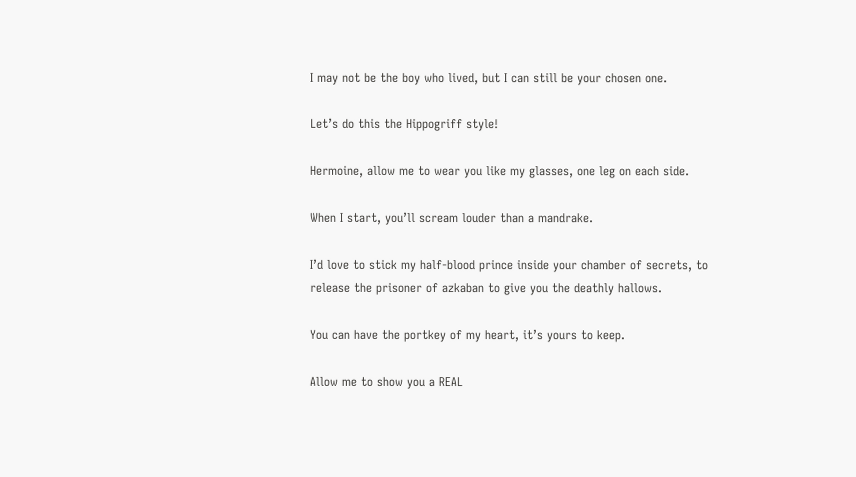I may not be the boy who lived, but I can still be your chosen one.

Let’s do this the Hippogriff style!

Hermoine, allow me to wear you like my glasses, one leg on each side.

When I start, you’ll scream louder than a mandrake.

I’d love to stick my half-blood prince inside your chamber of secrets, to release the prisoner of azkaban to give you the deathly hallows.

You can have the portkey of my heart, it’s yours to keep.

Allow me to show you a REAL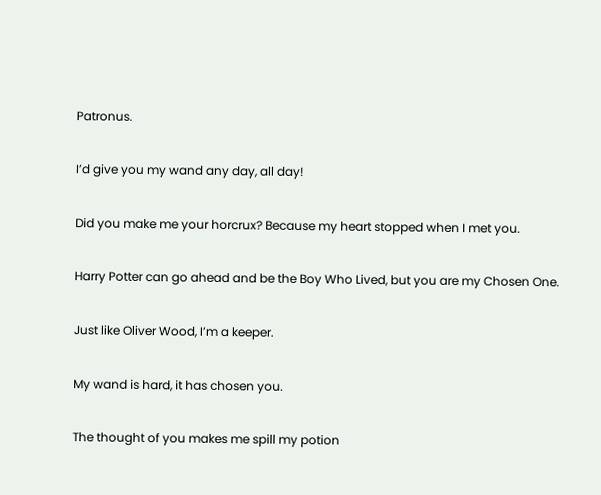Patronus.

I’d give you my wand any day, all day!

Did you make me your horcrux? Because my heart stopped when I met you.

Harry Potter can go ahead and be the Boy Who Lived, but you are my Chosen One.

Just like Oliver Wood, I’m a keeper.

My wand is hard, it has chosen you.

The thought of you makes me spill my potion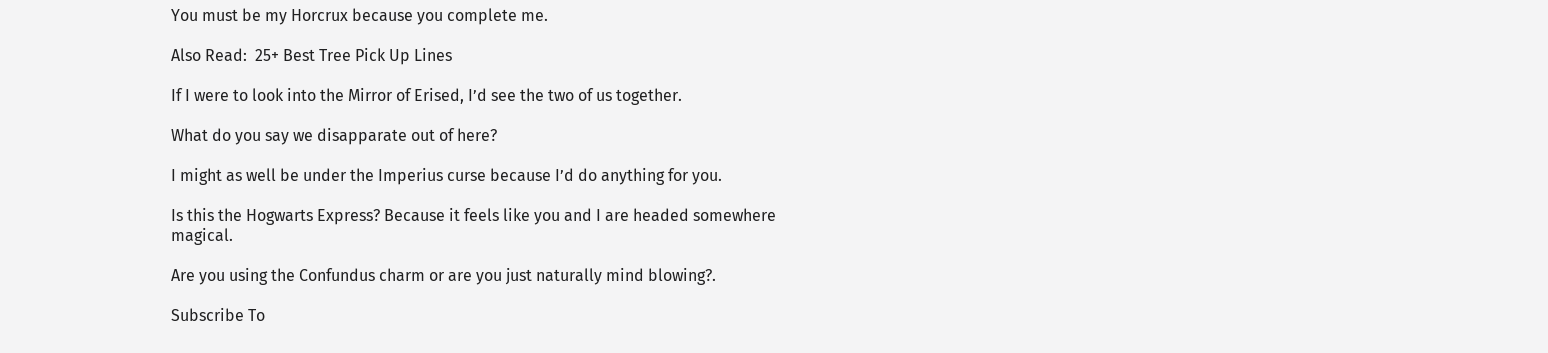You must be my Horcrux because you complete me.

Also Read:  25+ Best Tree Pick Up Lines

If I were to look into the Mirror of Erised, I’d see the two of us together.

What do you say we disapparate out of here?

I might as well be under the Imperius curse because I’d do anything for you.

Is this the Hogwarts Express? Because it feels like you and I are headed somewhere magical.

Are you using the Confundus charm or are you just naturally mind blowing?.

Subscribe To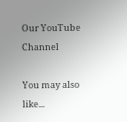Our YouTube Channel

You may also like...